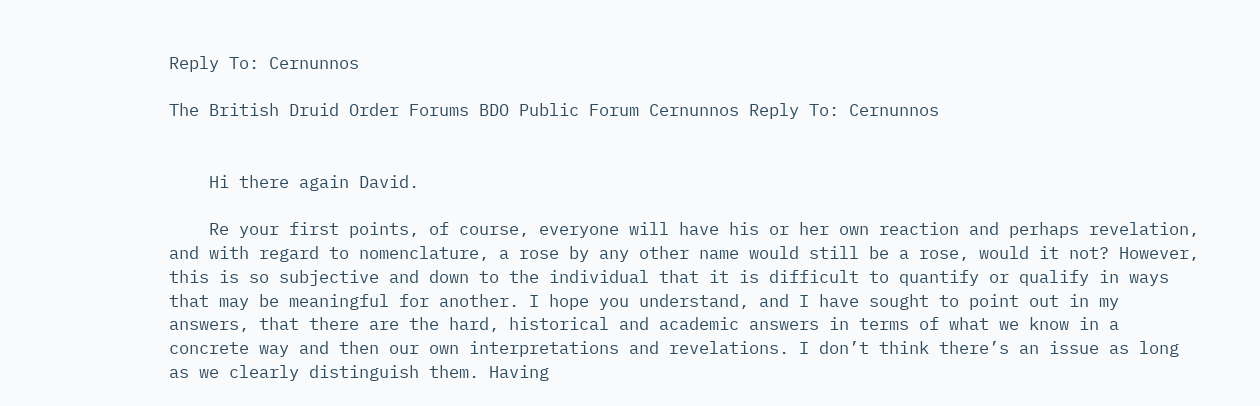Reply To: Cernunnos

The British Druid Order Forums BDO Public Forum Cernunnos Reply To: Cernunnos


    Hi there again David.

    Re your first points, of course, everyone will have his or her own reaction and perhaps revelation, and with regard to nomenclature, a rose by any other name would still be a rose, would it not? However, this is so subjective and down to the individual that it is difficult to quantify or qualify in ways that may be meaningful for another. I hope you understand, and I have sought to point out in my answers, that there are the hard, historical and academic answers in terms of what we know in a concrete way and then our own interpretations and revelations. I don’t think there’s an issue as long as we clearly distinguish them. Having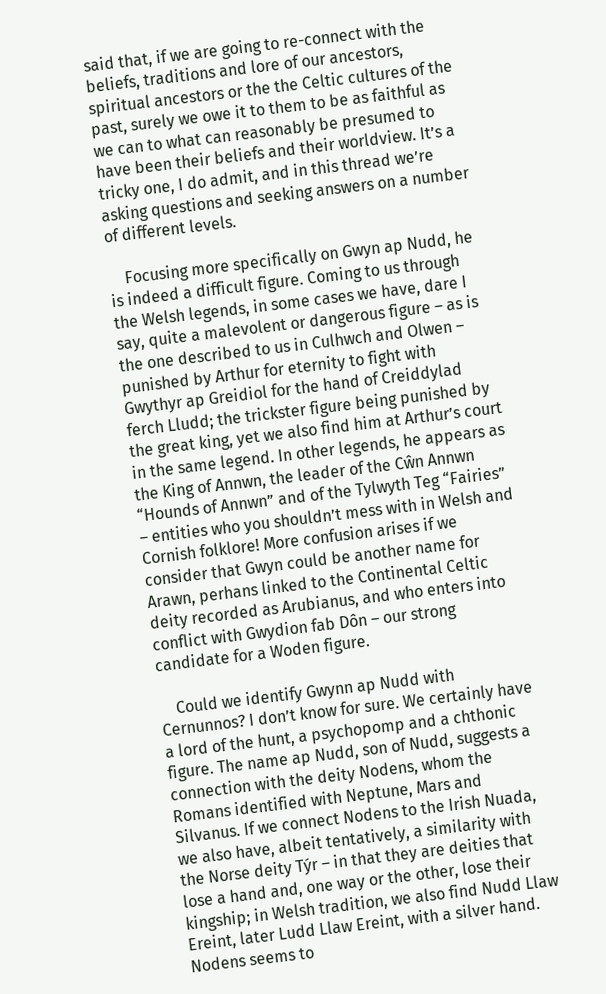said that, if we are going to re-connect with the beliefs, traditions and lore of our ancestors, spiritual ancestors or the the Celtic cultures of the past, surely we owe it to them to be as faithful as we can to what can reasonably be presumed to have been their beliefs and their worldview. It’s a tricky one, I do admit, and in this thread we’re asking questions and seeking answers on a number of different levels.

    Focusing more specifically on Gwyn ap Nudd, he is indeed a difficult figure. Coming to us through the Welsh legends, in some cases we have, dare I say, quite a malevolent or dangerous figure – as is the one described to us in Culhwch and Olwen – punished by Arthur for eternity to fight with Gwythyr ap Greidiol for the hand of Creiddylad ferch Lludd; the trickster figure being punished by the great king, yet we also find him at Arthur’s court in the same legend. In other legends, he appears as the King of Annwn, the leader of the Cŵn Annwn “Hounds of Annwn” and of the Tylwyth Teg “Fairies” – entities who you shouldn’t mess with in Welsh and Cornish folklore! More confusion arises if we consider that Gwyn could be another name for Arawn, perhans linked to the Continental Celtic deity recorded as Arubianus, and who enters into conflict with Gwydion fab Dôn – our strong candidate for a Woden figure.

    Could we identify Gwynn ap Nudd with Cernunnos? I don’t know for sure. We certainly have a lord of the hunt, a psychopomp and a chthonic figure. The name ap Nudd, son of Nudd, suggests a connection with the deity Nodens, whom the Romans identified with Neptune, Mars and Silvanus. If we connect Nodens to the Irish Nuada, we also have, albeit tentatively, a similarity with the Norse deity Týr – in that they are deities that lose a hand and, one way or the other, lose their kingship; in Welsh tradition, we also find Nudd Llaw Ereint, later Ludd Llaw Ereint, with a silver hand. Nodens seems to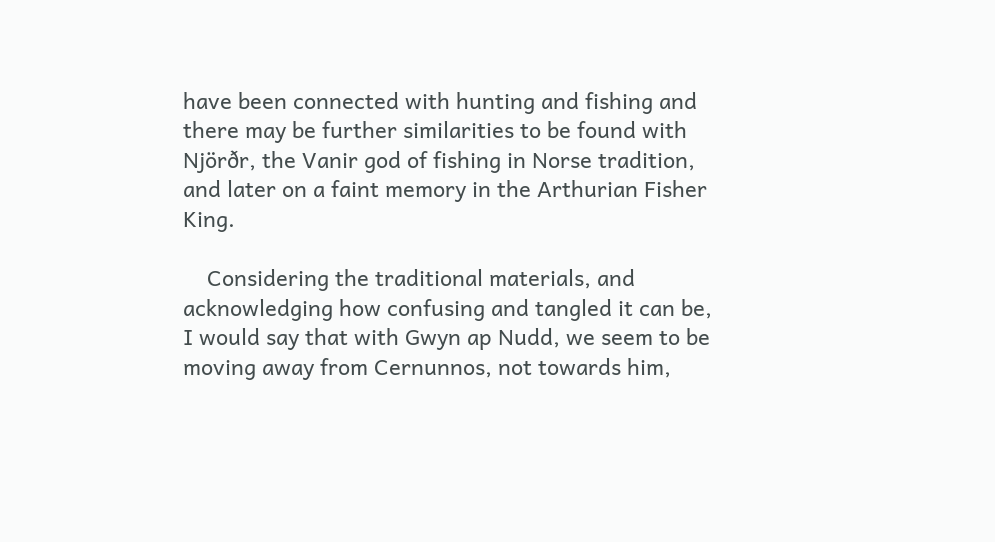have been connected with hunting and fishing and there may be further similarities to be found with Njörðr, the Vanir god of fishing in Norse tradition, and later on a faint memory in the Arthurian Fisher King.

    Considering the traditional materials, and acknowledging how confusing and tangled it can be, I would say that with Gwyn ap Nudd, we seem to be moving away from Cernunnos, not towards him,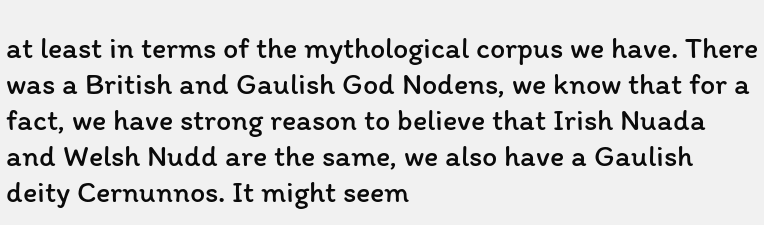at least in terms of the mythological corpus we have. There was a British and Gaulish God Nodens, we know that for a fact, we have strong reason to believe that Irish Nuada and Welsh Nudd are the same, we also have a Gaulish deity Cernunnos. It might seem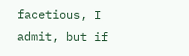facetious, I admit, but if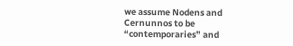we assume Nodens and Cernunnos to be “contemporaries” and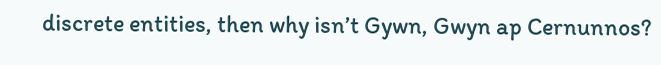discrete entities, then why isn’t Gywn, Gwyn ap Cernunnos?